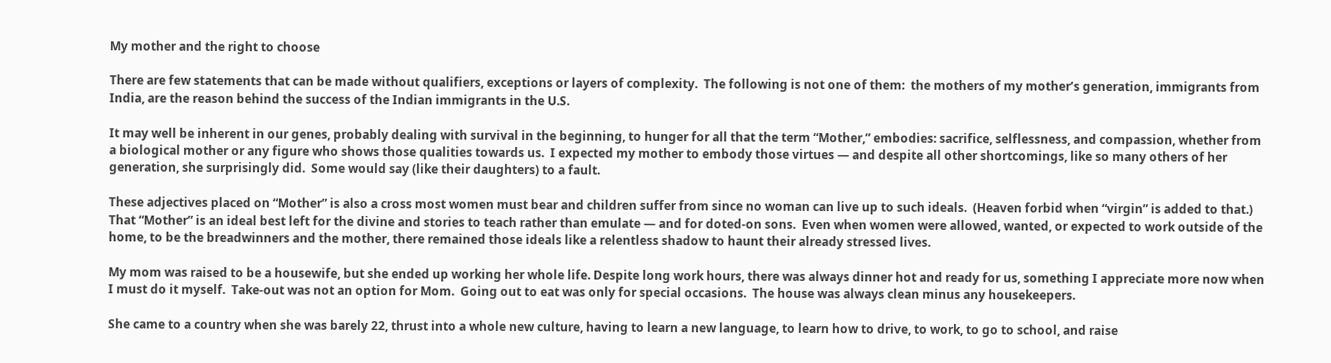My mother and the right to choose

There are few statements that can be made without qualifiers, exceptions or layers of complexity.  The following is not one of them:  the mothers of my mother’s generation, immigrants from India, are the reason behind the success of the Indian immigrants in the U.S.

It may well be inherent in our genes, probably dealing with survival in the beginning, to hunger for all that the term “Mother,” embodies: sacrifice, selflessness, and compassion, whether from a biological mother or any figure who shows those qualities towards us.  I expected my mother to embody those virtues — and despite all other shortcomings, like so many others of her generation, she surprisingly did.  Some would say (like their daughters) to a fault.

These adjectives placed on “Mother” is also a cross most women must bear and children suffer from since no woman can live up to such ideals.  (Heaven forbid when “virgin” is added to that.)  That “Mother” is an ideal best left for the divine and stories to teach rather than emulate — and for doted-on sons.  Even when women were allowed, wanted, or expected to work outside of the home, to be the breadwinners and the mother, there remained those ideals like a relentless shadow to haunt their already stressed lives.

My mom was raised to be a housewife, but she ended up working her whole life. Despite long work hours, there was always dinner hot and ready for us, something I appreciate more now when I must do it myself.  Take-out was not an option for Mom.  Going out to eat was only for special occasions.  The house was always clean minus any housekeepers.

She came to a country when she was barely 22, thrust into a whole new culture, having to learn a new language, to learn how to drive, to work, to go to school, and raise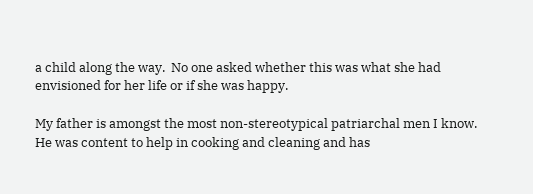a child along the way.  No one asked whether this was what she had envisioned for her life or if she was happy.

My father is amongst the most non-stereotypical patriarchal men I know. He was content to help in cooking and cleaning and has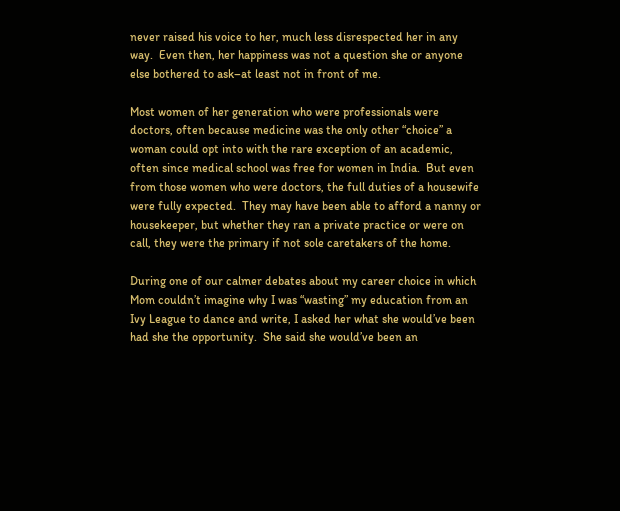never raised his voice to her, much less disrespected her in any way.  Even then, her happiness was not a question she or anyone else bothered to ask–at least not in front of me.

Most women of her generation who were professionals were doctors, often because medicine was the only other “choice” a woman could opt into with the rare exception of an academic, often since medical school was free for women in India.  But even from those women who were doctors, the full duties of a housewife were fully expected.  They may have been able to afford a nanny or housekeeper, but whether they ran a private practice or were on call, they were the primary if not sole caretakers of the home.

During one of our calmer debates about my career choice in which Mom couldn’t imagine why I was “wasting” my education from an Ivy League to dance and write, I asked her what she would’ve been had she the opportunity.  She said she would’ve been an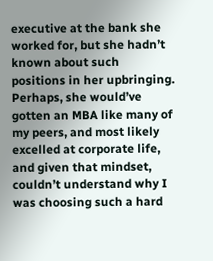executive at the bank she worked for, but she hadn’t known about such positions in her upbringing.  Perhaps, she would’ve gotten an MBA like many of my peers, and most likely excelled at corporate life, and given that mindset, couldn’t understand why I was choosing such a hard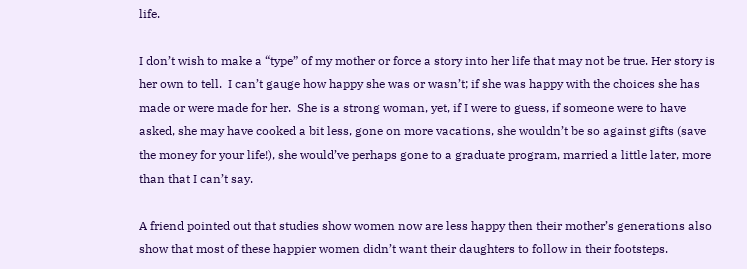life.

I don’t wish to make a “type” of my mother or force a story into her life that may not be true. Her story is her own to tell.  I can’t gauge how happy she was or wasn’t; if she was happy with the choices she has made or were made for her.  She is a strong woman, yet, if I were to guess, if someone were to have asked, she may have cooked a bit less, gone on more vacations, she wouldn’t be so against gifts (save the money for your life!), she would’ve perhaps gone to a graduate program, married a little later, more than that I can’t say.

A friend pointed out that studies show women now are less happy then their mother’s generations also show that most of these happier women didn’t want their daughters to follow in their footsteps.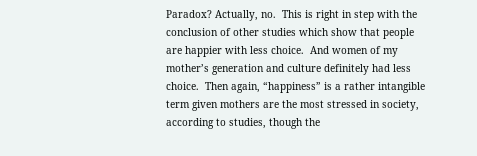Paradox? Actually, no.  This is right in step with the conclusion of other studies which show that people are happier with less choice.  And women of my mother’s generation and culture definitely had less choice.  Then again, “happiness” is a rather intangible term given mothers are the most stressed in society, according to studies, though the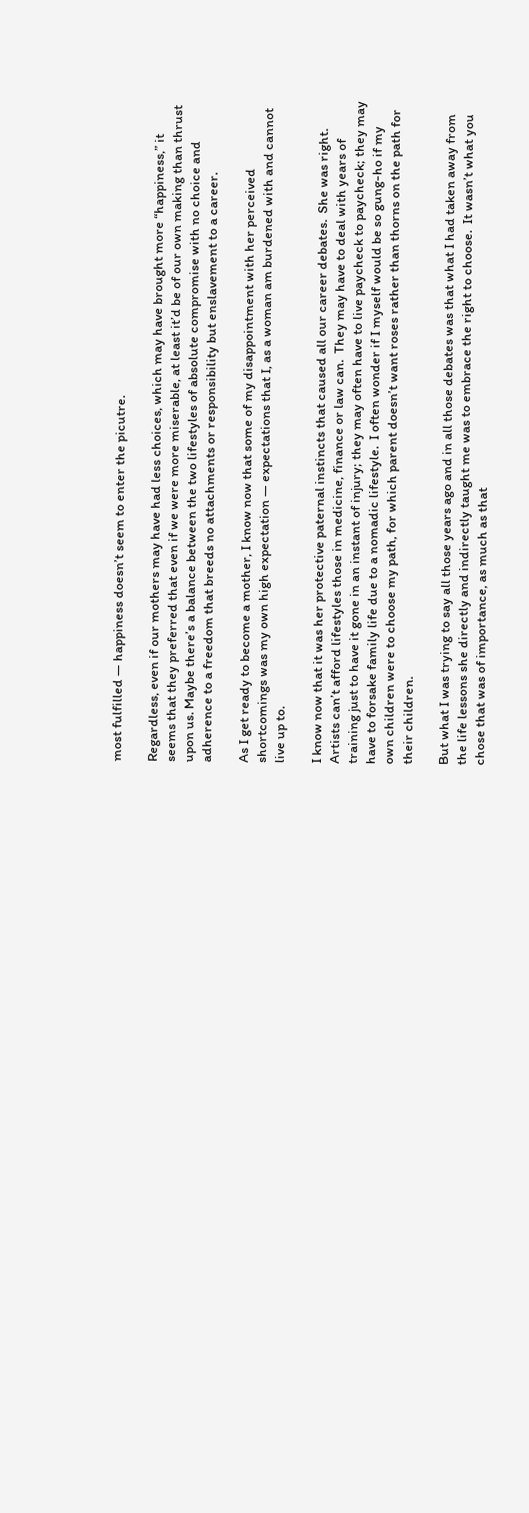most fulfilled — happiness doesn’t seem to enter the picutre.

Regardless, even if our mothers may have had less choices, which may have brought more “happiness,” it seems that they preferred that even if we were more miserable, at least it’d be of our own making than thrust upon us. Maybe there’s a balance between the two lifestyles of absolute compromise with no choice and adherence to a freedom that breeds no attachments or responsibility but enslavement to a career.

As I get ready to become a mother, I know now that some of my disappointment with her perceived shortcomings was my own high expectation — expectations that I, as a woman am burdened with and cannot live up to.

I know now that it was her protective paternal instincts that caused all our career debates.  She was right.  Artists can’t afford lifestyles those in medicine, finance or law can.  They may have to deal with years of training just to have it gone in an instant of injury; they may often have to live paycheck to paycheck; they may have to forsake family life due to a nomadic lifestyle.  I often wonder if I myself would be so gung-ho if my own children were to choose my path, for which parent doesn’t want roses rather than thorns on the path for their children.

But what I was trying to say all those years ago and in all those debates was that what I had taken away from the life lessons she directly and indirectly taught me was to embrace the right to choose.  It wasn’t what you chose that was of importance, as much as that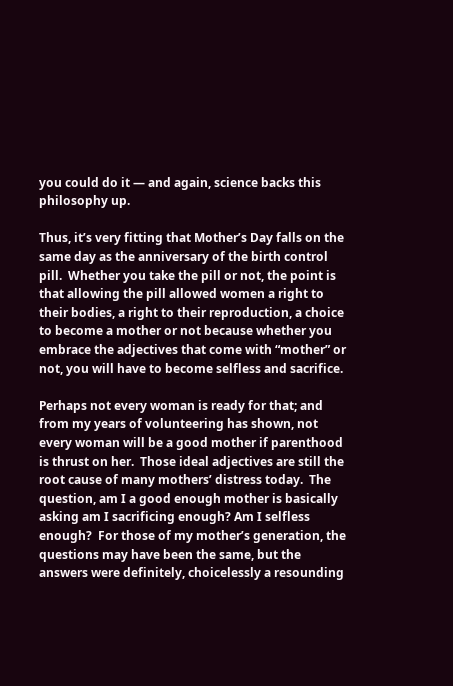you could do it — and again, science backs this philosophy up.

Thus, it’s very fitting that Mother’s Day falls on the same day as the anniversary of the birth control pill.  Whether you take the pill or not, the point is that allowing the pill allowed women a right to their bodies, a right to their reproduction, a choice to become a mother or not because whether you embrace the adjectives that come with “mother” or not, you will have to become selfless and sacrifice.

Perhaps not every woman is ready for that; and from my years of volunteering has shown, not every woman will be a good mother if parenthood is thrust on her.  Those ideal adjectives are still the root cause of many mothers’ distress today.  The question, am I a good enough mother is basically asking am I sacrificing enough? Am I selfless enough?  For those of my mother’s generation, the questions may have been the same, but the answers were definitely, choicelessly a resounding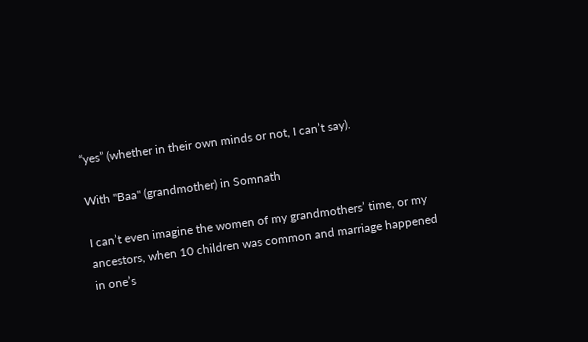“yes” (whether in their own minds or not, I can’t say).

With "Baa" (grandmother) in Somnath

I can’t even imagine the women of my grandmothers’ time, or my ancestors, when 10 children was common and marriage happened in one’s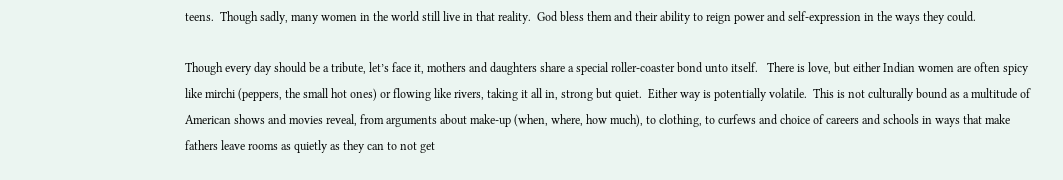teens.  Though sadly, many women in the world still live in that reality.  God bless them and their ability to reign power and self-expression in the ways they could.

Though every day should be a tribute, let’s face it, mothers and daughters share a special roller-coaster bond unto itself.   There is love, but either Indian women are often spicy like mirchi (peppers, the small hot ones) or flowing like rivers, taking it all in, strong but quiet.  Either way is potentially volatile.  This is not culturally bound as a multitude of American shows and movies reveal, from arguments about make-up (when, where, how much), to clothing, to curfews and choice of careers and schools in ways that make fathers leave rooms as quietly as they can to not get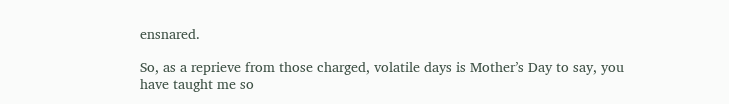ensnared.

So, as a reprieve from those charged, volatile days is Mother’s Day to say, you have taught me so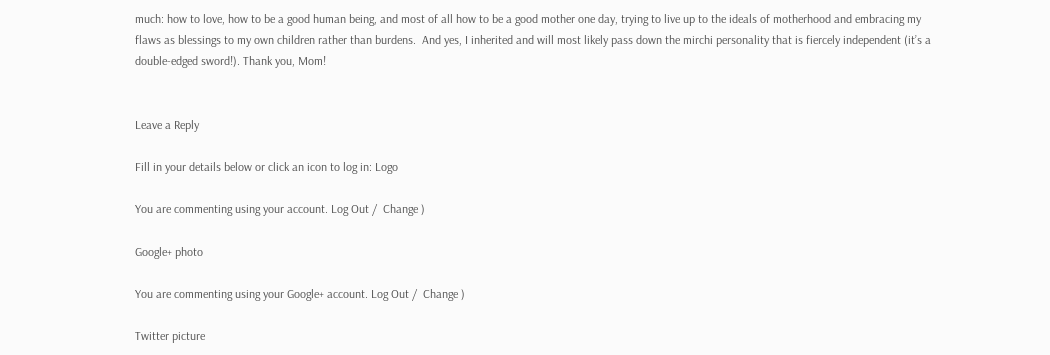much: how to love, how to be a good human being, and most of all how to be a good mother one day, trying to live up to the ideals of motherhood and embracing my flaws as blessings to my own children rather than burdens.  And yes, I inherited and will most likely pass down the mirchi personality that is fiercely independent (it’s a double-edged sword!). Thank you, Mom!


Leave a Reply

Fill in your details below or click an icon to log in: Logo

You are commenting using your account. Log Out /  Change )

Google+ photo

You are commenting using your Google+ account. Log Out /  Change )

Twitter picture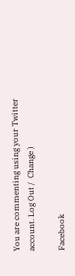You are commenting using your Twitter account. Log Out /  Change )

Facebook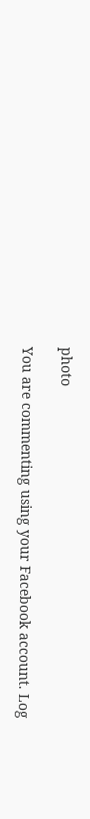photo

You are commenting using your Facebook account. Log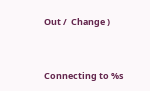Out /  Change )


Connecting to %s